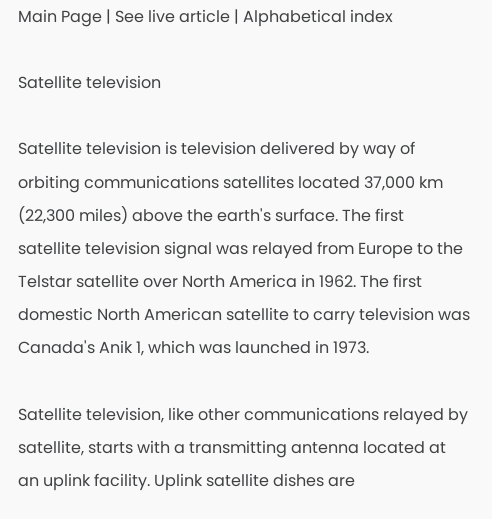Main Page | See live article | Alphabetical index

Satellite television

Satellite television is television delivered by way of orbiting communications satellites located 37,000 km (22,300 miles) above the earth's surface. The first satellite television signal was relayed from Europe to the Telstar satellite over North America in 1962. The first domestic North American satellite to carry television was Canada's Anik 1, which was launched in 1973.

Satellite television, like other communications relayed by satellite, starts with a transmitting antenna located at an uplink facility. Uplink satellite dishes are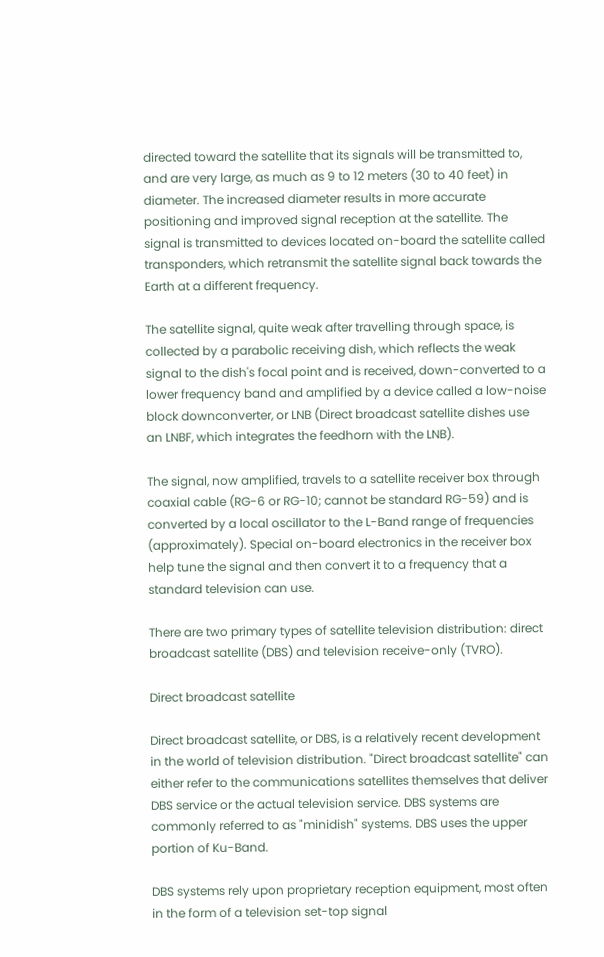directed toward the satellite that its signals will be transmitted to, and are very large, as much as 9 to 12 meters (30 to 40 feet) in diameter. The increased diameter results in more accurate positioning and improved signal reception at the satellite. The signal is transmitted to devices located on-board the satellite called transponders, which retransmit the satellite signal back towards the Earth at a different frequency.

The satellite signal, quite weak after travelling through space, is collected by a parabolic receiving dish, which reflects the weak signal to the dish's focal point and is received, down-converted to a lower frequency band and amplified by a device called a low-noise block downconverter, or LNB (Direct broadcast satellite dishes use an LNBF, which integrates the feedhorn with the LNB).

The signal, now amplified, travels to a satellite receiver box through coaxial cable (RG-6 or RG-10; cannot be standard RG-59) and is converted by a local oscillator to the L-Band range of frequencies (approximately). Special on-board electronics in the receiver box help tune the signal and then convert it to a frequency that a standard television can use.

There are two primary types of satellite television distribution: direct broadcast satellite (DBS) and television receive-only (TVRO).

Direct broadcast satellite

Direct broadcast satellite, or DBS, is a relatively recent development in the world of television distribution. "Direct broadcast satellite" can either refer to the communications satellites themselves that deliver DBS service or the actual television service. DBS systems are commonly referred to as "minidish" systems. DBS uses the upper portion of Ku-Band.

DBS systems rely upon proprietary reception equipment, most often in the form of a television set-top signal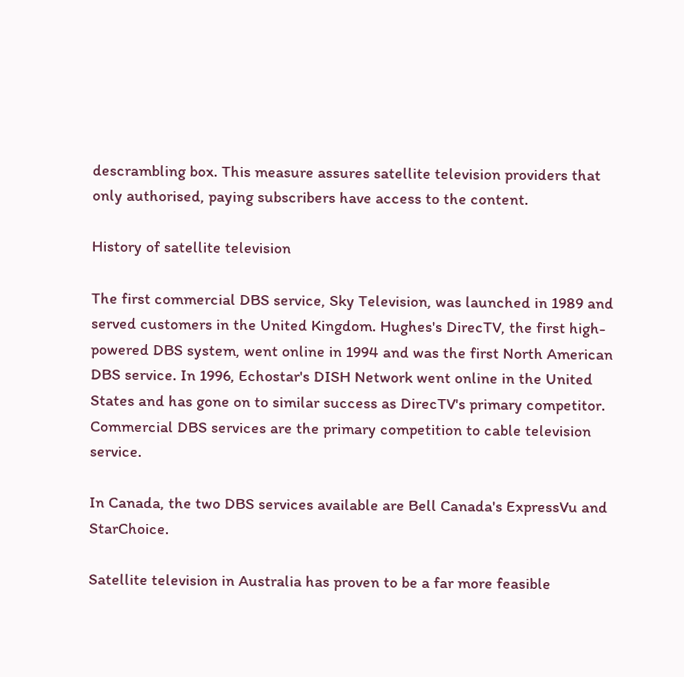descrambling box. This measure assures satellite television providers that only authorised, paying subscribers have access to the content.

History of satellite television

The first commercial DBS service, Sky Television, was launched in 1989 and served customers in the United Kingdom. Hughes's DirecTV, the first high-powered DBS system, went online in 1994 and was the first North American DBS service. In 1996, Echostar's DISH Network went online in the United States and has gone on to similar success as DirecTV's primary competitor. Commercial DBS services are the primary competition to cable television service.

In Canada, the two DBS services available are Bell Canada's ExpressVu and StarChoice.

Satellite television in Australia has proven to be a far more feasible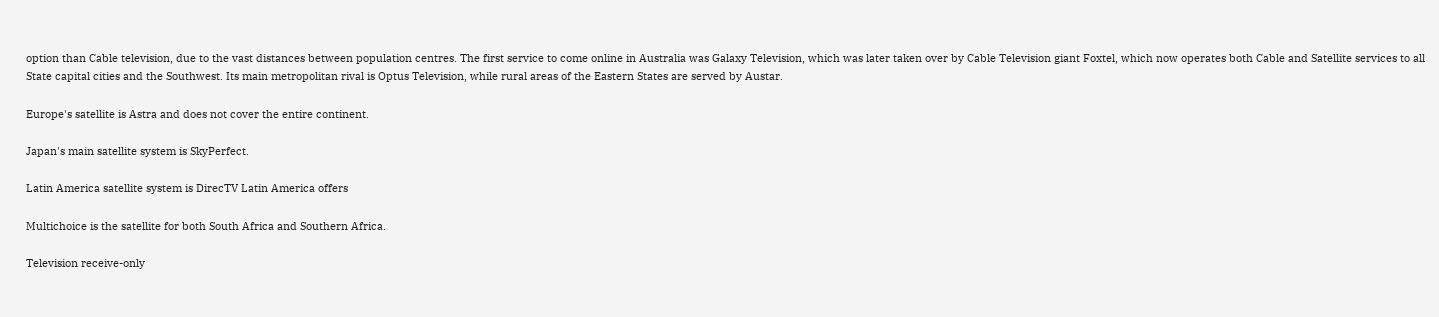option than Cable television, due to the vast distances between population centres. The first service to come online in Australia was Galaxy Television, which was later taken over by Cable Television giant Foxtel, which now operates both Cable and Satellite services to all State capital cities and the Southwest. Its main metropolitan rival is Optus Television, while rural areas of the Eastern States are served by Austar.

Europe's satellite is Astra and does not cover the entire continent.

Japan's main satellite system is SkyPerfect.

Latin America satellite system is DirecTV Latin America offers

Multichoice is the satellite for both South Africa and Southern Africa.

Television receive-only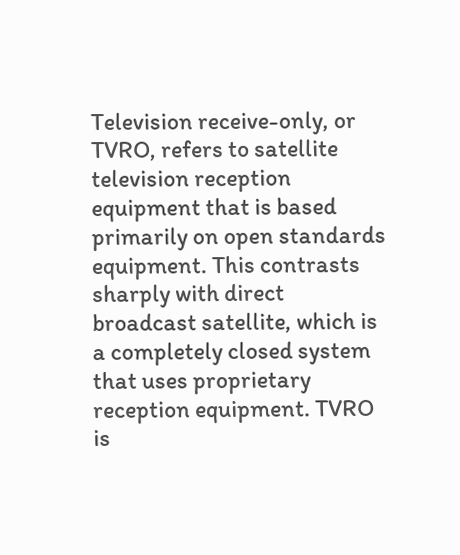Television receive-only, or TVRO, refers to satellite television reception equipment that is based primarily on open standards equipment. This contrasts sharply with direct broadcast satellite, which is a completely closed system that uses proprietary reception equipment. TVRO is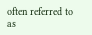often referred to as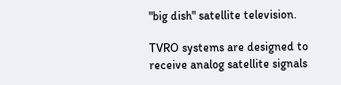"big dish" satellite television.

TVRO systems are designed to receive analog satellite signals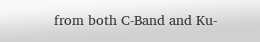from both C-Band and Ku-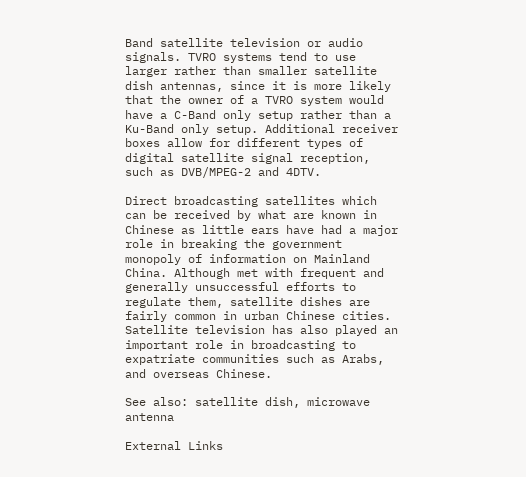Band satellite television or audio signals. TVRO systems tend to use larger rather than smaller satellite dish antennas, since it is more likely that the owner of a TVRO system would have a C-Band only setup rather than a Ku-Band only setup. Additional receiver boxes allow for different types of digital satellite signal reception, such as DVB/MPEG-2 and 4DTV.

Direct broadcasting satellites which can be received by what are known in Chinese as little ears have had a major role in breaking the government monopoly of information on Mainland China. Although met with frequent and generally unsuccessful efforts to regulate them, satellite dishes are fairly common in urban Chinese cities. Satellite television has also played an important role in broadcasting to expatriate communities such as Arabs, and overseas Chinese.

See also: satellite dish, microwave antenna

External Links